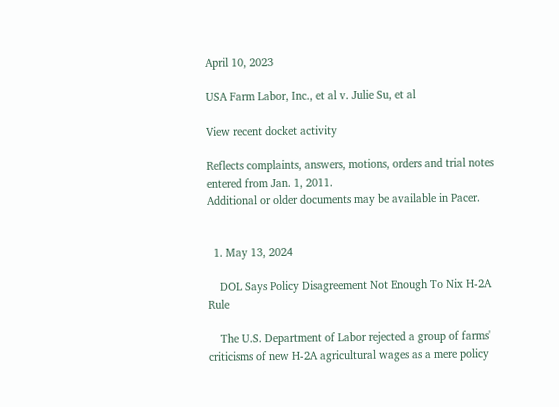April 10, 2023

USA Farm Labor, Inc., et al v. Julie Su, et al

View recent docket activity

Reflects complaints, answers, motions, orders and trial notes entered from Jan. 1, 2011.
Additional or older documents may be available in Pacer.


  1. May 13, 2024

    DOL Says Policy Disagreement Not Enough To Nix H-2A Rule

    The U.S. Department of Labor rejected a group of farms' criticisms of new H-2A agricultural wages as a mere policy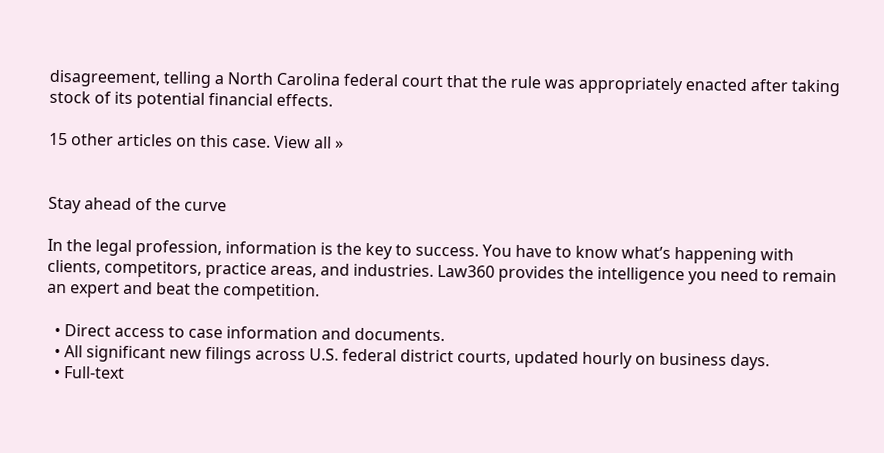disagreement, telling a North Carolina federal court that the rule was appropriately enacted after taking stock of its potential financial effects.

15 other articles on this case. View all »


Stay ahead of the curve

In the legal profession, information is the key to success. You have to know what’s happening with clients, competitors, practice areas, and industries. Law360 provides the intelligence you need to remain an expert and beat the competition.

  • Direct access to case information and documents.
  • All significant new filings across U.S. federal district courts, updated hourly on business days.
  • Full-text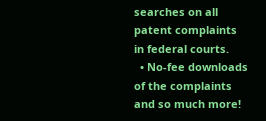searches on all patent complaints in federal courts.
  • No-fee downloads of the complaints and so much more!